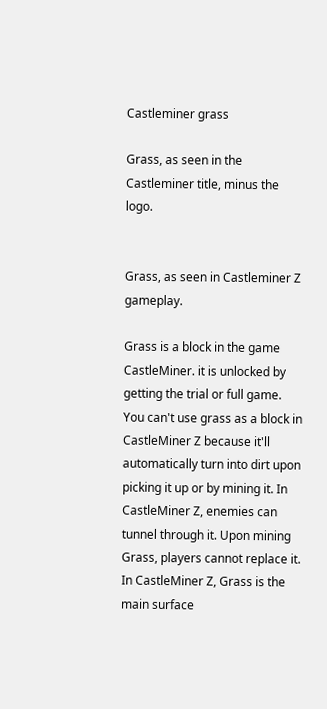Castleminer grass

Grass, as seen in the Castleminer title, minus the logo.


Grass, as seen in Castleminer Z gameplay.

Grass is a block in the game CastleMiner. it is unlocked by getting the trial or full game. You can't use grass as a block in CastleMiner Z because it'll automatically turn into dirt upon picking it up or by mining it. In CastleMiner Z, enemies can tunnel through it. Upon mining Grass, players cannot replace it. In CastleMiner Z, Grass is the main surface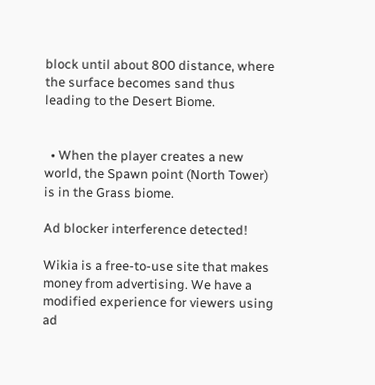block until about 800 distance, where the surface becomes sand thus leading to the Desert Biome.


  • When the player creates a new world, the Spawn point (North Tower) is in the Grass biome.

Ad blocker interference detected!

Wikia is a free-to-use site that makes money from advertising. We have a modified experience for viewers using ad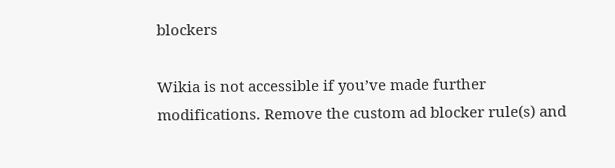blockers

Wikia is not accessible if you’ve made further modifications. Remove the custom ad blocker rule(s) and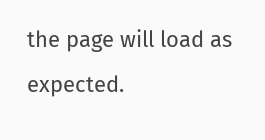the page will load as expected.